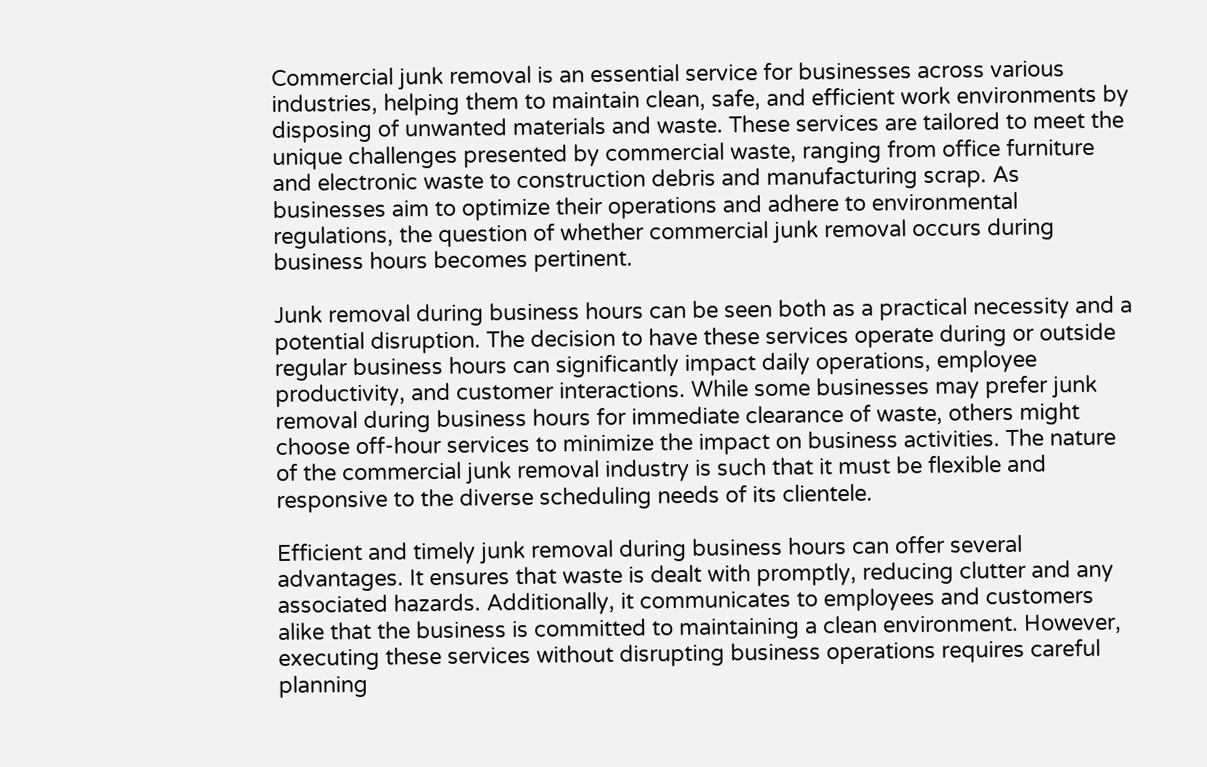Commercial junk removal is an essential service for businesses across various industries, helping them to maintain clean, safe, and efficient work environments by disposing of unwanted materials and waste. These services are tailored to meet the unique challenges presented by commercial waste, ranging from office furniture and electronic waste to construction debris and manufacturing scrap. As businesses aim to optimize their operations and adhere to environmental regulations, the question of whether commercial junk removal occurs during business hours becomes pertinent.

Junk removal during business hours can be seen both as a practical necessity and a potential disruption. The decision to have these services operate during or outside regular business hours can significantly impact daily operations, employee productivity, and customer interactions. While some businesses may prefer junk removal during business hours for immediate clearance of waste, others might choose off-hour services to minimize the impact on business activities. The nature of the commercial junk removal industry is such that it must be flexible and responsive to the diverse scheduling needs of its clientele.

Efficient and timely junk removal during business hours can offer several advantages. It ensures that waste is dealt with promptly, reducing clutter and any associated hazards. Additionally, it communicates to employees and customers alike that the business is committed to maintaining a clean environment. However, executing these services without disrupting business operations requires careful planning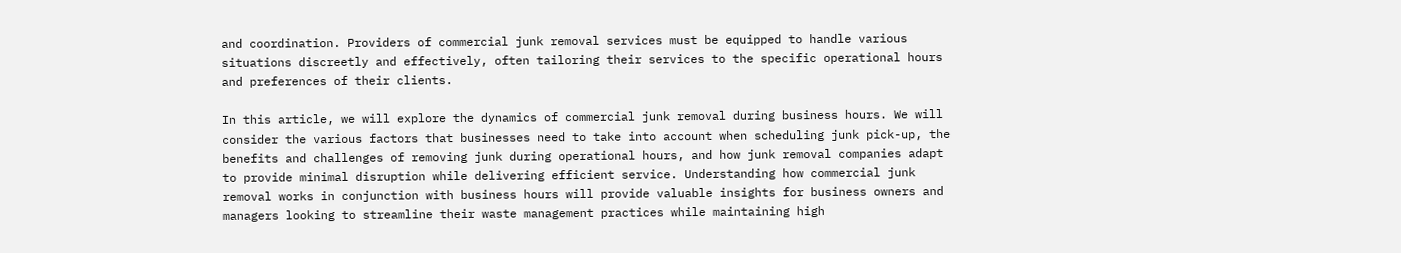and coordination. Providers of commercial junk removal services must be equipped to handle various situations discreetly and effectively, often tailoring their services to the specific operational hours and preferences of their clients.

In this article, we will explore the dynamics of commercial junk removal during business hours. We will consider the various factors that businesses need to take into account when scheduling junk pick-up, the benefits and challenges of removing junk during operational hours, and how junk removal companies adapt to provide minimal disruption while delivering efficient service. Understanding how commercial junk removal works in conjunction with business hours will provide valuable insights for business owners and managers looking to streamline their waste management practices while maintaining high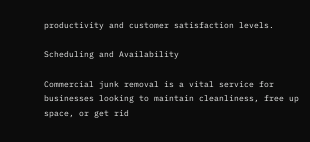productivity and customer satisfaction levels.

Scheduling and Availability

Commercial junk removal is a vital service for businesses looking to maintain cleanliness, free up space, or get rid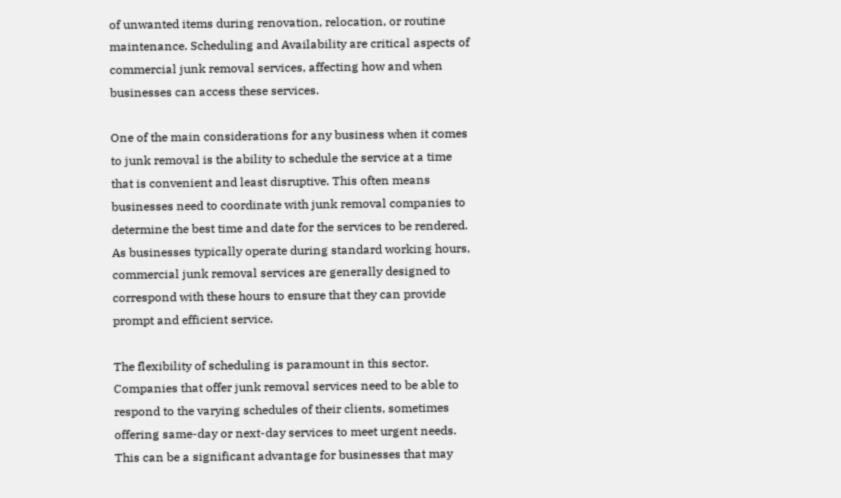of unwanted items during renovation, relocation, or routine maintenance. Scheduling and Availability are critical aspects of commercial junk removal services, affecting how and when businesses can access these services.

One of the main considerations for any business when it comes to junk removal is the ability to schedule the service at a time that is convenient and least disruptive. This often means businesses need to coordinate with junk removal companies to determine the best time and date for the services to be rendered. As businesses typically operate during standard working hours, commercial junk removal services are generally designed to correspond with these hours to ensure that they can provide prompt and efficient service.

The flexibility of scheduling is paramount in this sector. Companies that offer junk removal services need to be able to respond to the varying schedules of their clients, sometimes offering same-day or next-day services to meet urgent needs. This can be a significant advantage for businesses that may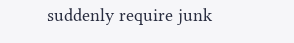suddenly require junk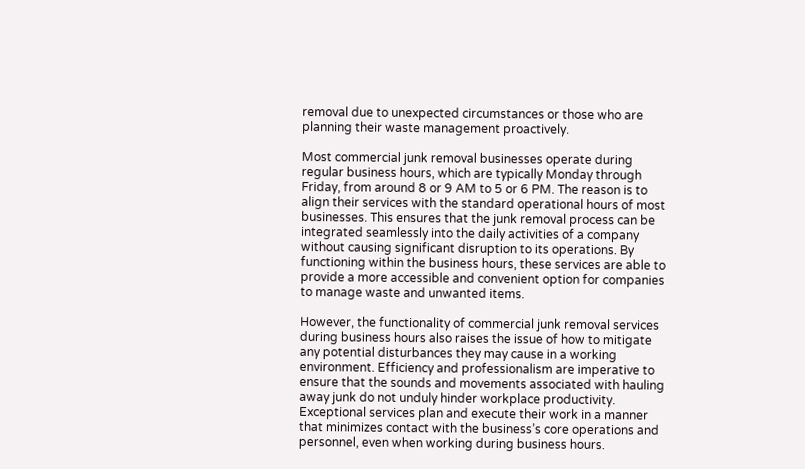removal due to unexpected circumstances or those who are planning their waste management proactively.

Most commercial junk removal businesses operate during regular business hours, which are typically Monday through Friday, from around 8 or 9 AM to 5 or 6 PM. The reason is to align their services with the standard operational hours of most businesses. This ensures that the junk removal process can be integrated seamlessly into the daily activities of a company without causing significant disruption to its operations. By functioning within the business hours, these services are able to provide a more accessible and convenient option for companies to manage waste and unwanted items.

However, the functionality of commercial junk removal services during business hours also raises the issue of how to mitigate any potential disturbances they may cause in a working environment. Efficiency and professionalism are imperative to ensure that the sounds and movements associated with hauling away junk do not unduly hinder workplace productivity. Exceptional services plan and execute their work in a manner that minimizes contact with the business’s core operations and personnel, even when working during business hours.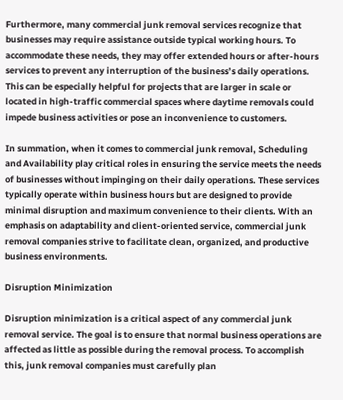Furthermore, many commercial junk removal services recognize that businesses may require assistance outside typical working hours. To accommodate these needs, they may offer extended hours or after-hours services to prevent any interruption of the business’s daily operations. This can be especially helpful for projects that are larger in scale or located in high-traffic commercial spaces where daytime removals could impede business activities or pose an inconvenience to customers.

In summation, when it comes to commercial junk removal, Scheduling and Availability play critical roles in ensuring the service meets the needs of businesses without impinging on their daily operations. These services typically operate within business hours but are designed to provide minimal disruption and maximum convenience to their clients. With an emphasis on adaptability and client-oriented service, commercial junk removal companies strive to facilitate clean, organized, and productive business environments.

Disruption Minimization

Disruption minimization is a critical aspect of any commercial junk removal service. The goal is to ensure that normal business operations are affected as little as possible during the removal process. To accomplish this, junk removal companies must carefully plan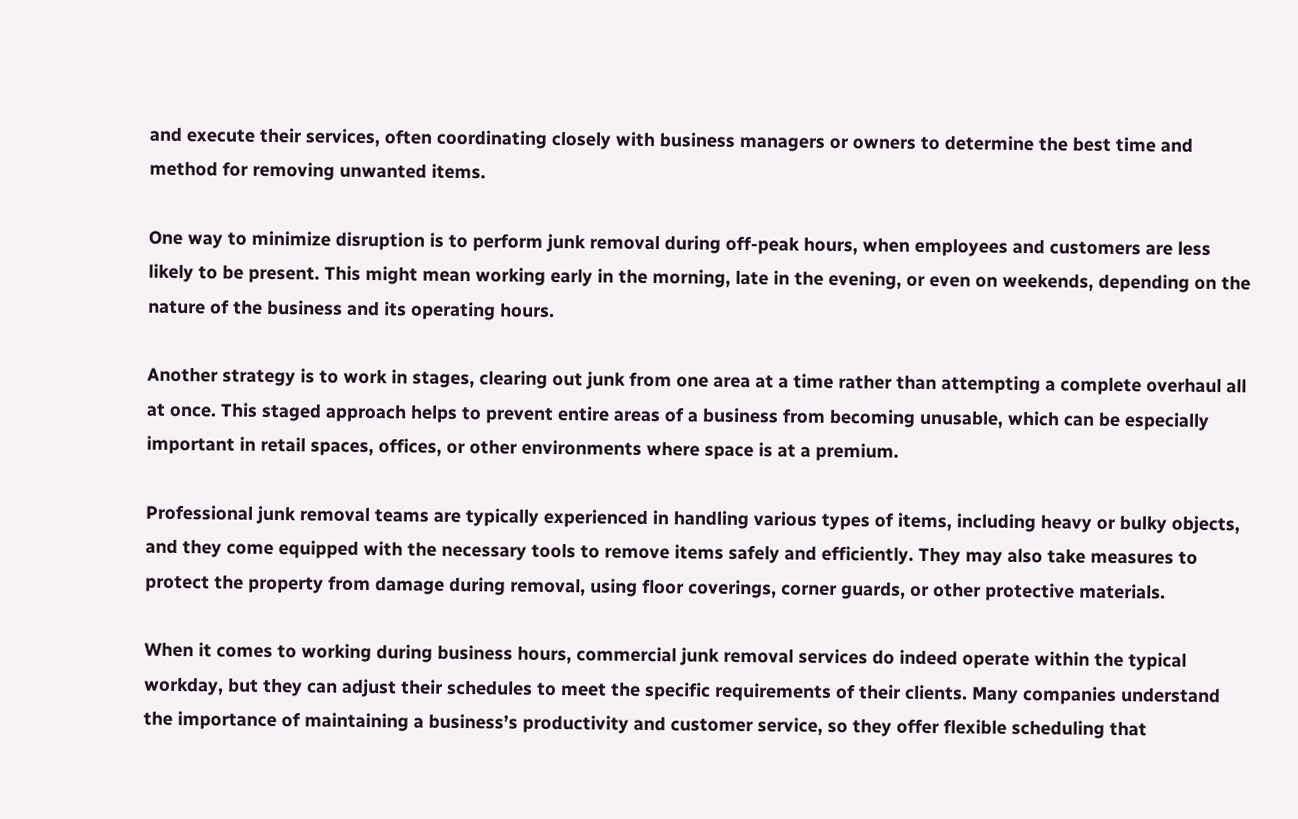and execute their services, often coordinating closely with business managers or owners to determine the best time and method for removing unwanted items.

One way to minimize disruption is to perform junk removal during off-peak hours, when employees and customers are less likely to be present. This might mean working early in the morning, late in the evening, or even on weekends, depending on the nature of the business and its operating hours.

Another strategy is to work in stages, clearing out junk from one area at a time rather than attempting a complete overhaul all at once. This staged approach helps to prevent entire areas of a business from becoming unusable, which can be especially important in retail spaces, offices, or other environments where space is at a premium.

Professional junk removal teams are typically experienced in handling various types of items, including heavy or bulky objects, and they come equipped with the necessary tools to remove items safely and efficiently. They may also take measures to protect the property from damage during removal, using floor coverings, corner guards, or other protective materials.

When it comes to working during business hours, commercial junk removal services do indeed operate within the typical workday, but they can adjust their schedules to meet the specific requirements of their clients. Many companies understand the importance of maintaining a business’s productivity and customer service, so they offer flexible scheduling that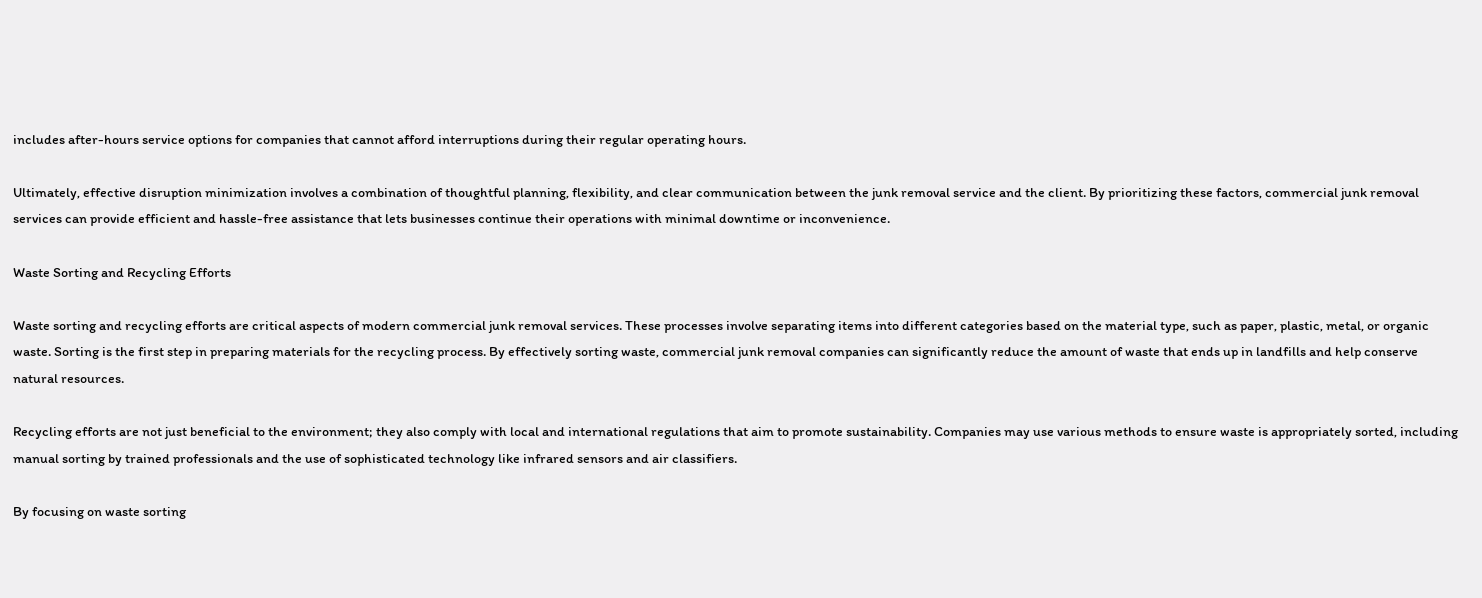includes after-hours service options for companies that cannot afford interruptions during their regular operating hours.

Ultimately, effective disruption minimization involves a combination of thoughtful planning, flexibility, and clear communication between the junk removal service and the client. By prioritizing these factors, commercial junk removal services can provide efficient and hassle-free assistance that lets businesses continue their operations with minimal downtime or inconvenience.

Waste Sorting and Recycling Efforts

Waste sorting and recycling efforts are critical aspects of modern commercial junk removal services. These processes involve separating items into different categories based on the material type, such as paper, plastic, metal, or organic waste. Sorting is the first step in preparing materials for the recycling process. By effectively sorting waste, commercial junk removal companies can significantly reduce the amount of waste that ends up in landfills and help conserve natural resources.

Recycling efforts are not just beneficial to the environment; they also comply with local and international regulations that aim to promote sustainability. Companies may use various methods to ensure waste is appropriately sorted, including manual sorting by trained professionals and the use of sophisticated technology like infrared sensors and air classifiers.

By focusing on waste sorting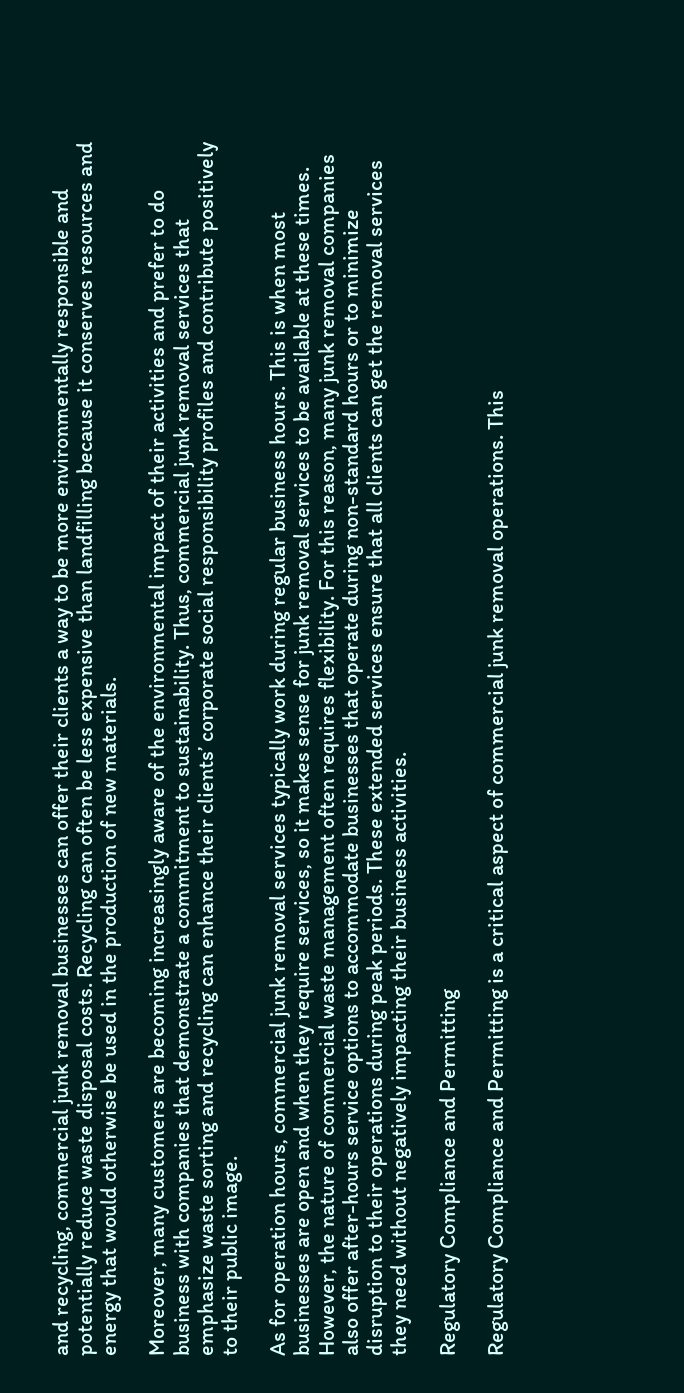and recycling, commercial junk removal businesses can offer their clients a way to be more environmentally responsible and potentially reduce waste disposal costs. Recycling can often be less expensive than landfilling because it conserves resources and energy that would otherwise be used in the production of new materials.

Moreover, many customers are becoming increasingly aware of the environmental impact of their activities and prefer to do business with companies that demonstrate a commitment to sustainability. Thus, commercial junk removal services that emphasize waste sorting and recycling can enhance their clients’ corporate social responsibility profiles and contribute positively to their public image.

As for operation hours, commercial junk removal services typically work during regular business hours. This is when most businesses are open and when they require services, so it makes sense for junk removal services to be available at these times. However, the nature of commercial waste management often requires flexibility. For this reason, many junk removal companies also offer after-hours service options to accommodate businesses that operate during non-standard hours or to minimize disruption to their operations during peak periods. These extended services ensure that all clients can get the removal services they need without negatively impacting their business activities.

Regulatory Compliance and Permitting

Regulatory Compliance and Permitting is a critical aspect of commercial junk removal operations. This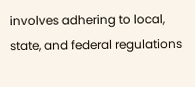involves adhering to local, state, and federal regulations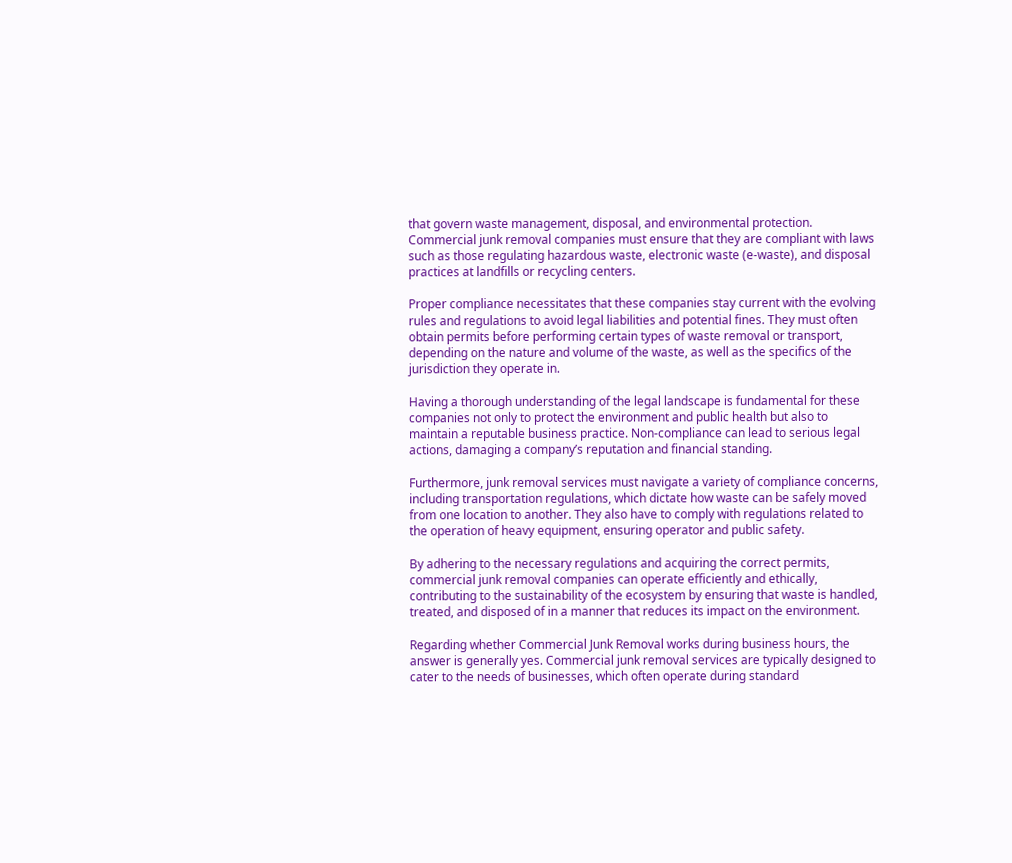that govern waste management, disposal, and environmental protection. Commercial junk removal companies must ensure that they are compliant with laws such as those regulating hazardous waste, electronic waste (e-waste), and disposal practices at landfills or recycling centers.

Proper compliance necessitates that these companies stay current with the evolving rules and regulations to avoid legal liabilities and potential fines. They must often obtain permits before performing certain types of waste removal or transport, depending on the nature and volume of the waste, as well as the specifics of the jurisdiction they operate in.

Having a thorough understanding of the legal landscape is fundamental for these companies not only to protect the environment and public health but also to maintain a reputable business practice. Non-compliance can lead to serious legal actions, damaging a company’s reputation and financial standing.

Furthermore, junk removal services must navigate a variety of compliance concerns, including transportation regulations, which dictate how waste can be safely moved from one location to another. They also have to comply with regulations related to the operation of heavy equipment, ensuring operator and public safety.

By adhering to the necessary regulations and acquiring the correct permits, commercial junk removal companies can operate efficiently and ethically, contributing to the sustainability of the ecosystem by ensuring that waste is handled, treated, and disposed of in a manner that reduces its impact on the environment.

Regarding whether Commercial Junk Removal works during business hours, the answer is generally yes. Commercial junk removal services are typically designed to cater to the needs of businesses, which often operate during standard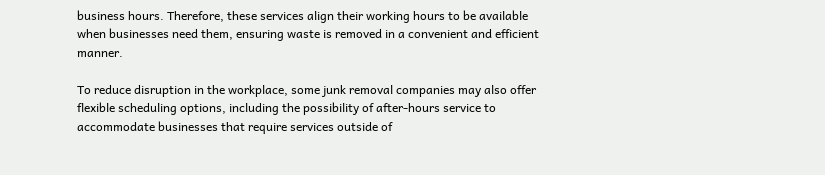business hours. Therefore, these services align their working hours to be available when businesses need them, ensuring waste is removed in a convenient and efficient manner.

To reduce disruption in the workplace, some junk removal companies may also offer flexible scheduling options, including the possibility of after-hours service to accommodate businesses that require services outside of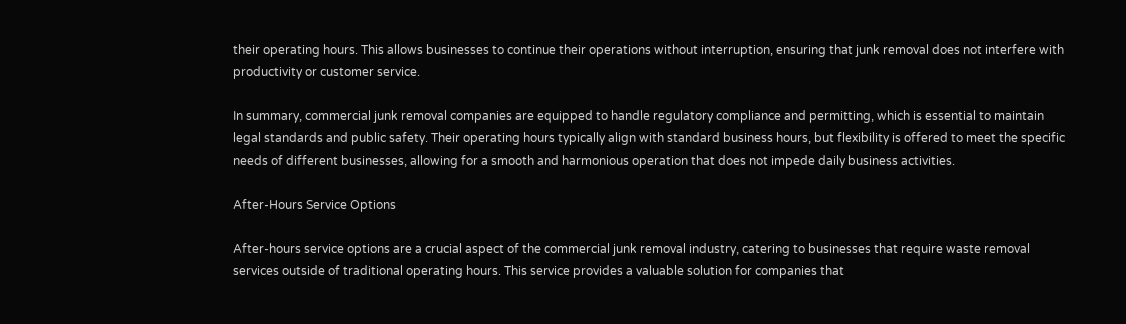their operating hours. This allows businesses to continue their operations without interruption, ensuring that junk removal does not interfere with productivity or customer service.

In summary, commercial junk removal companies are equipped to handle regulatory compliance and permitting, which is essential to maintain legal standards and public safety. Their operating hours typically align with standard business hours, but flexibility is offered to meet the specific needs of different businesses, allowing for a smooth and harmonious operation that does not impede daily business activities.

After-Hours Service Options

After-hours service options are a crucial aspect of the commercial junk removal industry, catering to businesses that require waste removal services outside of traditional operating hours. This service provides a valuable solution for companies that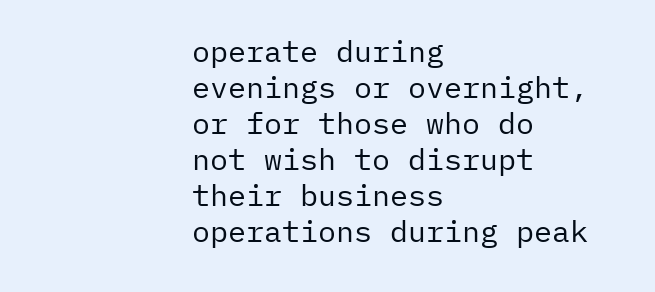operate during evenings or overnight, or for those who do not wish to disrupt their business operations during peak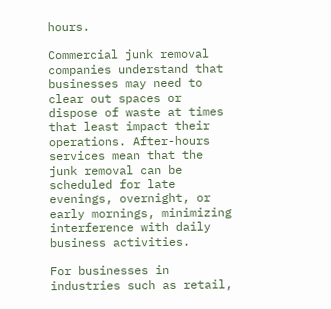hours.

Commercial junk removal companies understand that businesses may need to clear out spaces or dispose of waste at times that least impact their operations. After-hours services mean that the junk removal can be scheduled for late evenings, overnight, or early mornings, minimizing interference with daily business activities.

For businesses in industries such as retail,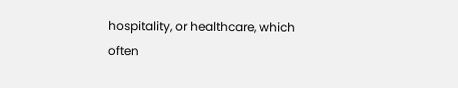hospitality, or healthcare, which often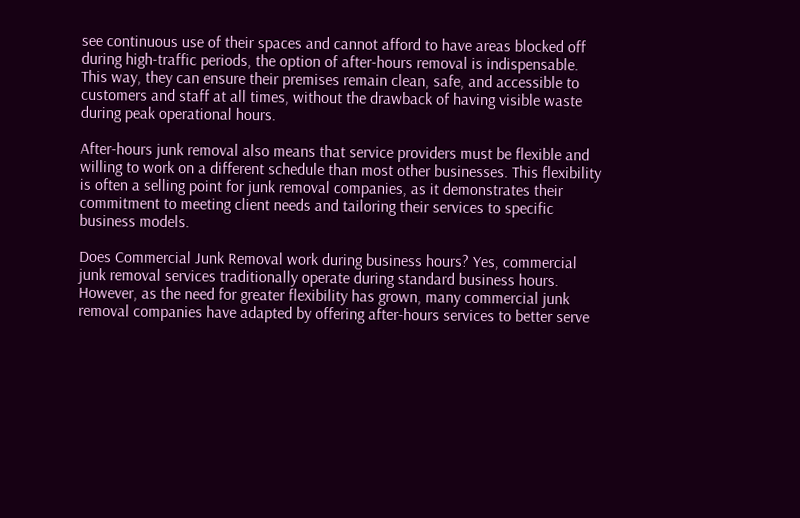see continuous use of their spaces and cannot afford to have areas blocked off during high-traffic periods, the option of after-hours removal is indispensable. This way, they can ensure their premises remain clean, safe, and accessible to customers and staff at all times, without the drawback of having visible waste during peak operational hours.

After-hours junk removal also means that service providers must be flexible and willing to work on a different schedule than most other businesses. This flexibility is often a selling point for junk removal companies, as it demonstrates their commitment to meeting client needs and tailoring their services to specific business models.

Does Commercial Junk Removal work during business hours? Yes, commercial junk removal services traditionally operate during standard business hours. However, as the need for greater flexibility has grown, many commercial junk removal companies have adapted by offering after-hours services to better serve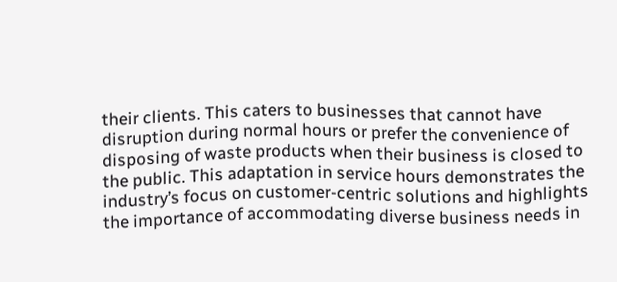their clients. This caters to businesses that cannot have disruption during normal hours or prefer the convenience of disposing of waste products when their business is closed to the public. This adaptation in service hours demonstrates the industry’s focus on customer-centric solutions and highlights the importance of accommodating diverse business needs in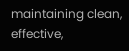maintaining clean, effective,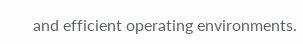and efficient operating environments.